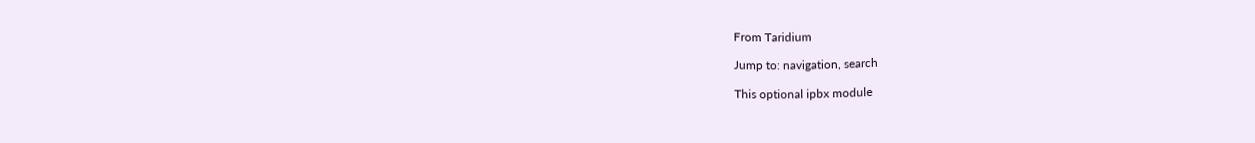From Taridium

Jump to: navigation, search

This optional ipbx module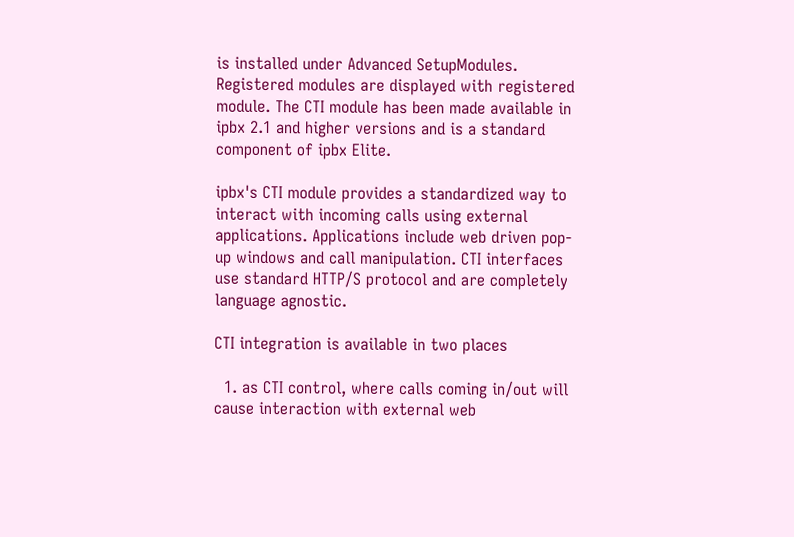is installed under Advanced SetupModules. Registered modules are displayed with registered module. The CTI module has been made available in ipbx 2.1 and higher versions and is a standard component of ipbx Elite.

ipbx's CTI module provides a standardized way to interact with incoming calls using external applications. Applications include web driven pop-up windows and call manipulation. CTI interfaces use standard HTTP/S protocol and are completely language agnostic.

CTI integration is available in two places

  1. as CTI control, where calls coming in/out will cause interaction with external web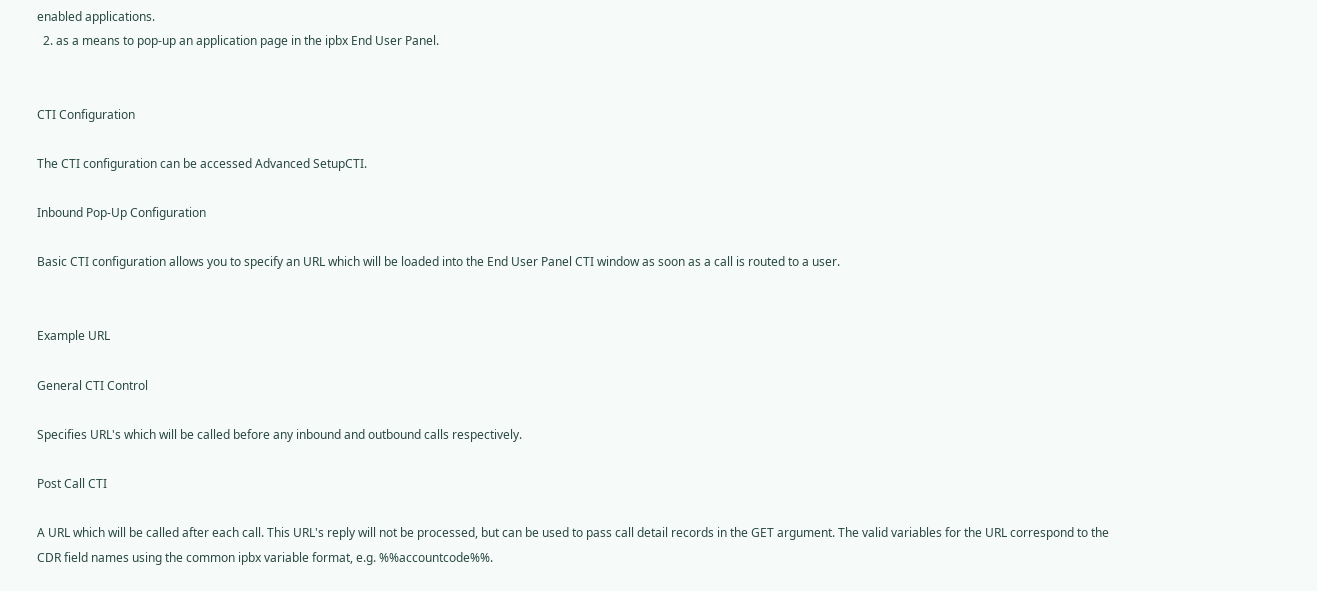enabled applications.
  2. as a means to pop-up an application page in the ipbx End User Panel.


CTI Configuration

The CTI configuration can be accessed Advanced SetupCTI.

Inbound Pop-Up Configuration

Basic CTI configuration allows you to specify an URL which will be loaded into the End User Panel CTI window as soon as a call is routed to a user.


Example URL

General CTI Control

Specifies URL's which will be called before any inbound and outbound calls respectively.

Post Call CTI

A URL which will be called after each call. This URL's reply will not be processed, but can be used to pass call detail records in the GET argument. The valid variables for the URL correspond to the CDR field names using the common ipbx variable format, e.g. %%accountcode%%.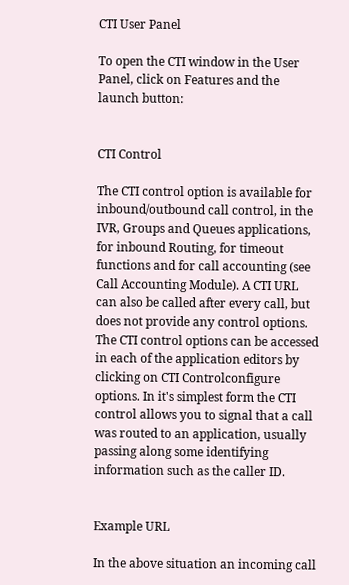CTI User Panel

To open the CTI window in the User Panel, click on Features and the launch button:


CTI Control

The CTI control option is available for inbound/outbound call control, in the IVR, Groups and Queues applications, for inbound Routing, for timeout functions and for call accounting (see Call Accounting Module). A CTI URL can also be called after every call, but does not provide any control options. The CTI control options can be accessed in each of the application editors by clicking on CTI Controlconfigure options. In it's simplest form the CTI control allows you to signal that a call was routed to an application, usually passing along some identifying information such as the caller ID.


Example URL

In the above situation an incoming call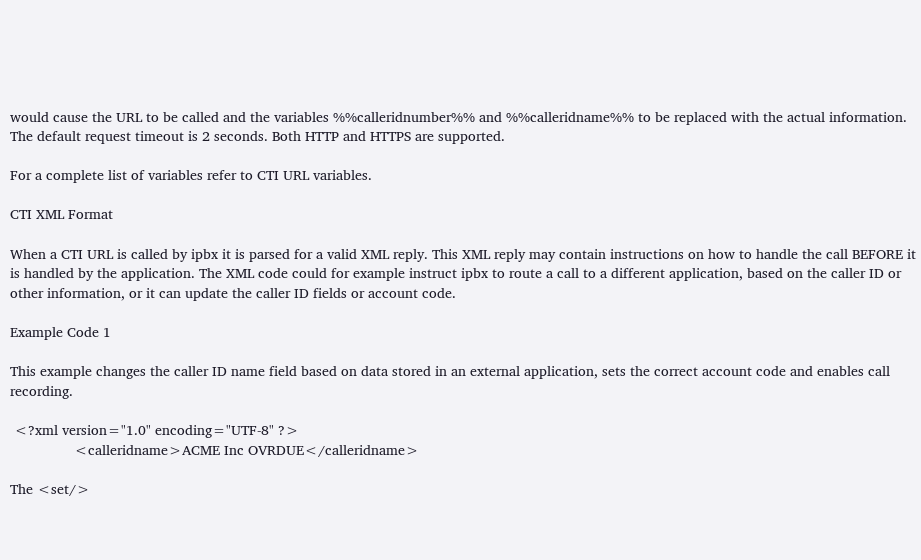would cause the URL to be called and the variables %%calleridnumber%% and %%calleridname%% to be replaced with the actual information. The default request timeout is 2 seconds. Both HTTP and HTTPS are supported.

For a complete list of variables refer to CTI URL variables.

CTI XML Format

When a CTI URL is called by ipbx it is parsed for a valid XML reply. This XML reply may contain instructions on how to handle the call BEFORE it is handled by the application. The XML code could for example instruct ipbx to route a call to a different application, based on the caller ID or other information, or it can update the caller ID fields or account code.

Example Code 1

This example changes the caller ID name field based on data stored in an external application, sets the correct account code and enables call recording.

 <?xml version="1.0" encoding="UTF-8" ?>
                <calleridname>ACME Inc OVRDUE</calleridname>

The <set/>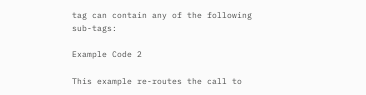tag can contain any of the following sub-tags:

Example Code 2

This example re-routes the call to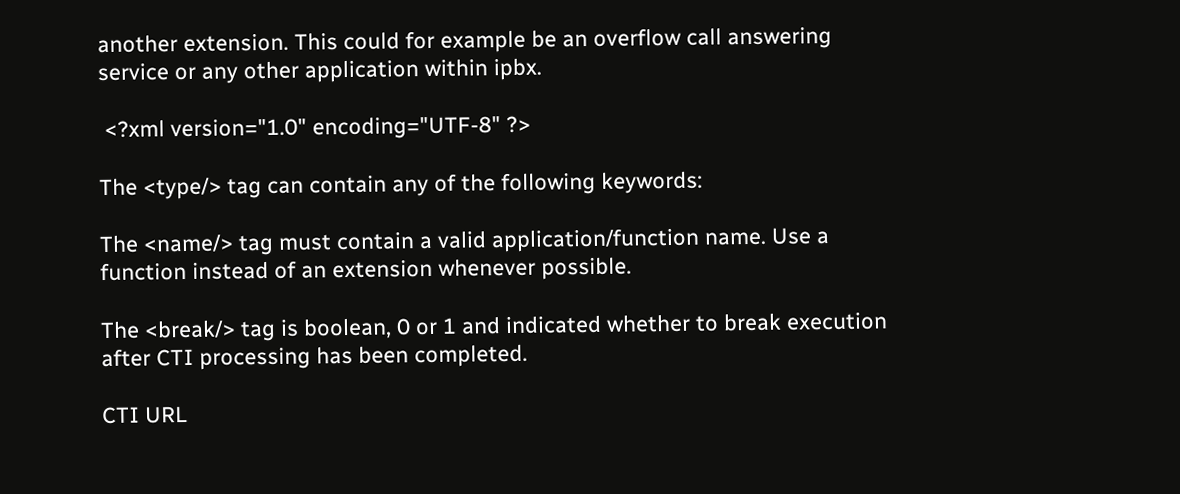another extension. This could for example be an overflow call answering service or any other application within ipbx.

 <?xml version="1.0" encoding="UTF-8" ?>

The <type/> tag can contain any of the following keywords:

The <name/> tag must contain a valid application/function name. Use a function instead of an extension whenever possible.

The <break/> tag is boolean, 0 or 1 and indicated whether to break execution after CTI processing has been completed.

CTI URL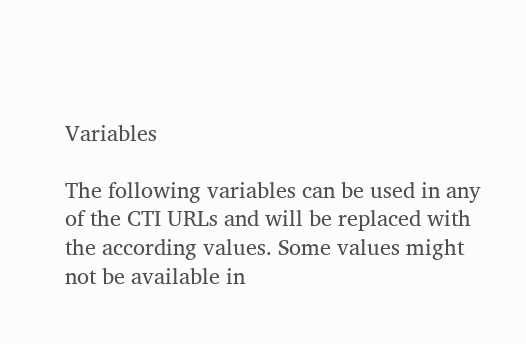Variables

The following variables can be used in any of the CTI URLs and will be replaced with the according values. Some values might not be available in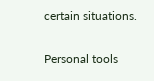certain situations.

Personal tools